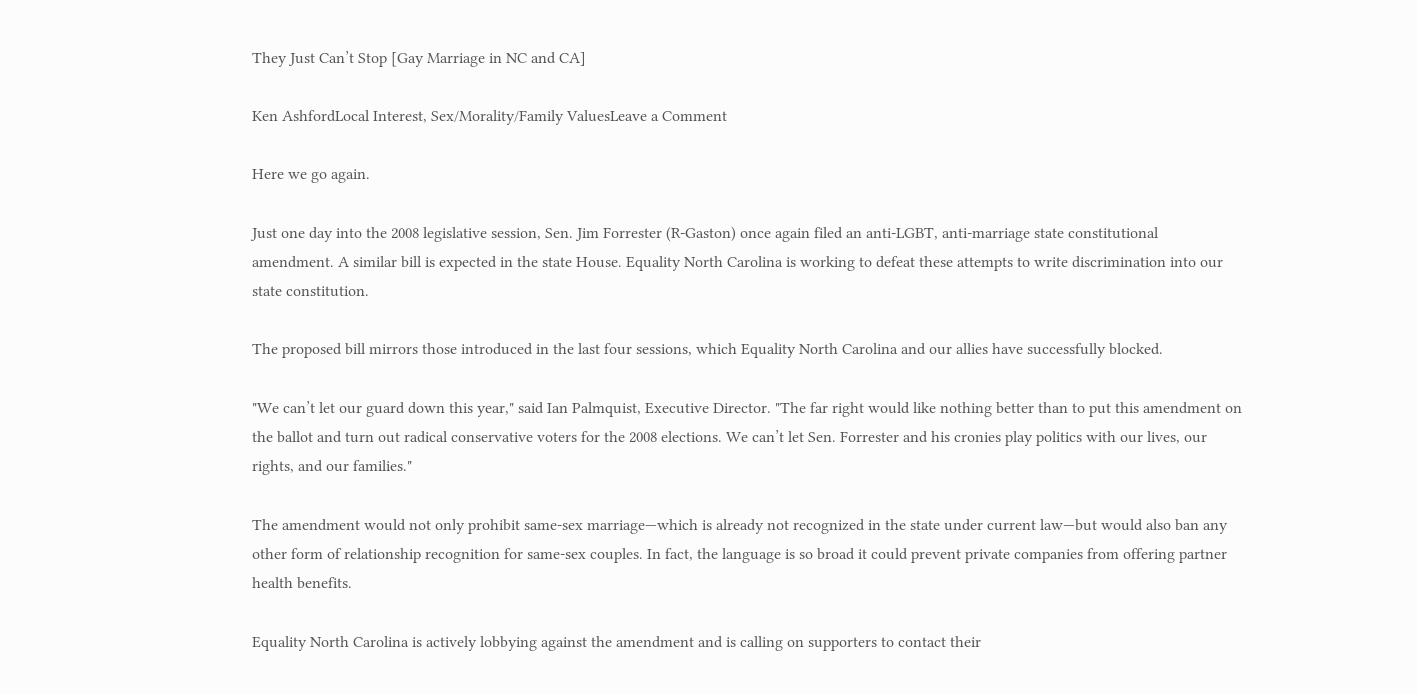They Just Can’t Stop [Gay Marriage in NC and CA]

Ken AshfordLocal Interest, Sex/Morality/Family ValuesLeave a Comment

Here we go again.

Just one day into the 2008 legislative session, Sen. Jim Forrester (R-Gaston) once again filed an anti-LGBT, anti-marriage state constitutional amendment. A similar bill is expected in the state House. Equality North Carolina is working to defeat these attempts to write discrimination into our state constitution.

The proposed bill mirrors those introduced in the last four sessions, which Equality North Carolina and our allies have successfully blocked.

"We can’t let our guard down this year," said Ian Palmquist, Executive Director. "The far right would like nothing better than to put this amendment on the ballot and turn out radical conservative voters for the 2008 elections. We can’t let Sen. Forrester and his cronies play politics with our lives, our rights, and our families."

The amendment would not only prohibit same-sex marriage—which is already not recognized in the state under current law—but would also ban any other form of relationship recognition for same-sex couples. In fact, the language is so broad it could prevent private companies from offering partner health benefits.

Equality North Carolina is actively lobbying against the amendment and is calling on supporters to contact their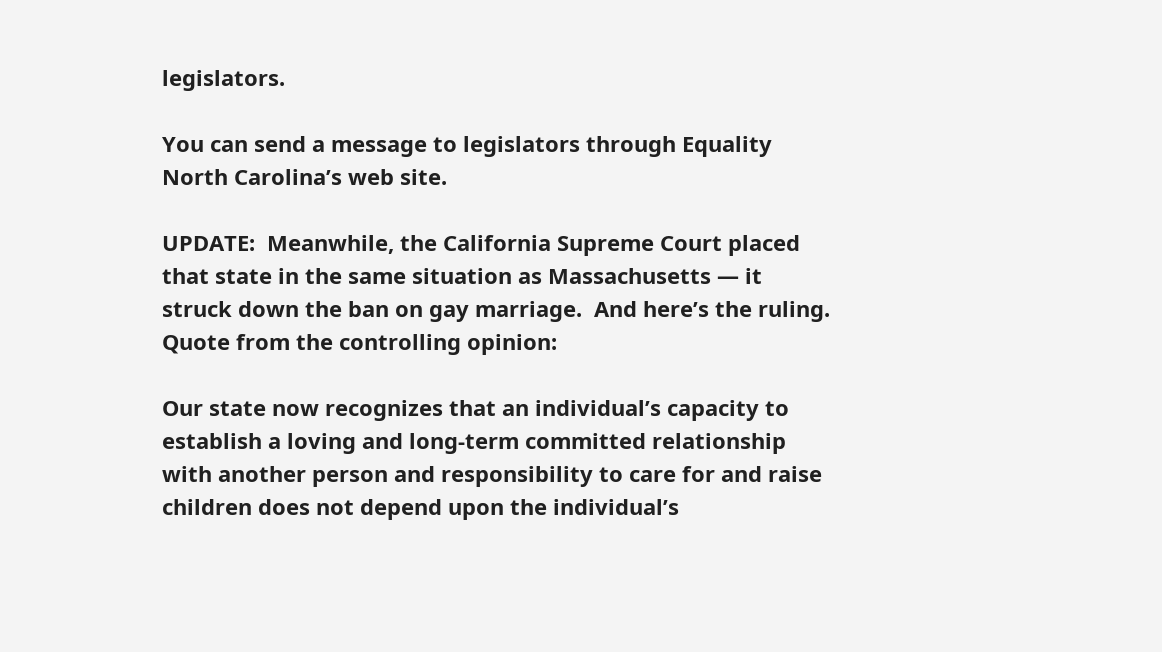legislators.

You can send a message to legislators through Equality North Carolina’s web site.

UPDATE:  Meanwhile, the California Supreme Court placed that state in the same situation as Massachusetts — it struck down the ban on gay marriage.  And here’s the ruling.  Quote from the controlling opinion:

Our state now recognizes that an individual’s capacity to establish a loving and long-term committed relationship with another person and responsibility to care for and raise children does not depend upon the individual’s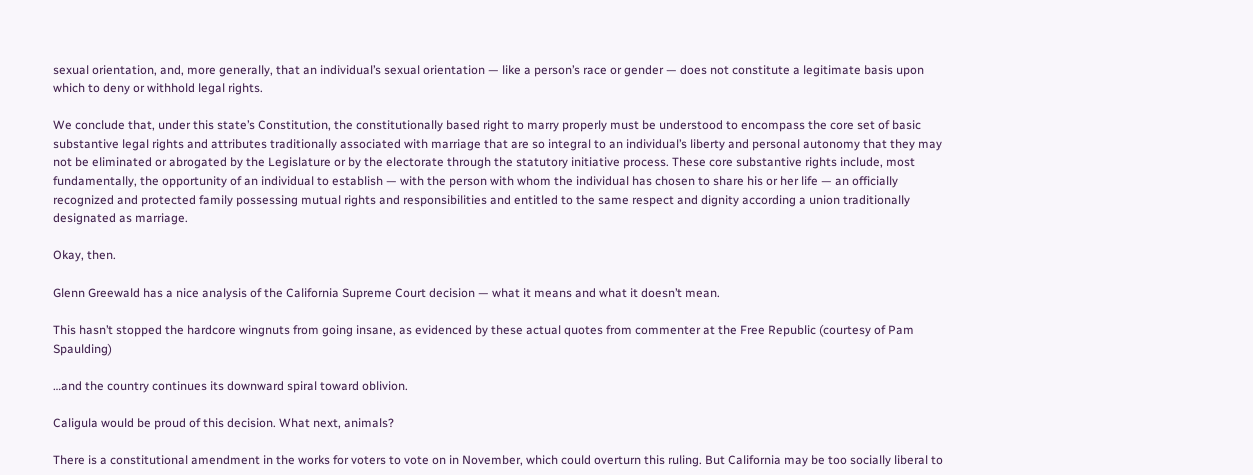sexual orientation, and, more generally, that an individual’s sexual orientation — like a person’s race or gender — does not constitute a legitimate basis upon which to deny or withhold legal rights.

We conclude that, under this state’s Constitution, the constitutionally based right to marry properly must be understood to encompass the core set of basic substantive legal rights and attributes traditionally associated with marriage that are so integral to an individual’s liberty and personal autonomy that they may not be eliminated or abrogated by the Legislature or by the electorate through the statutory initiative process. These core substantive rights include, most fundamentally, the opportunity of an individual to establish — with the person with whom the individual has chosen to share his or her life — an officially recognized and protected family possessing mutual rights and responsibilities and entitled to the same respect and dignity according a union traditionally designated as marriage.

Okay, then.

Glenn Greewald has a nice analysis of the California Supreme Court decision — what it means and what it doesn’t mean.

This hasn’t stopped the hardcore wingnuts from going insane, as evidenced by these actual quotes from commenter at the Free Republic (courtesy of Pam Spaulding)

…and the country continues its downward spiral toward oblivion.

Caligula would be proud of this decision. What next, animals?

There is a constitutional amendment in the works for voters to vote on in November, which could overturn this ruling. But California may be too socially liberal to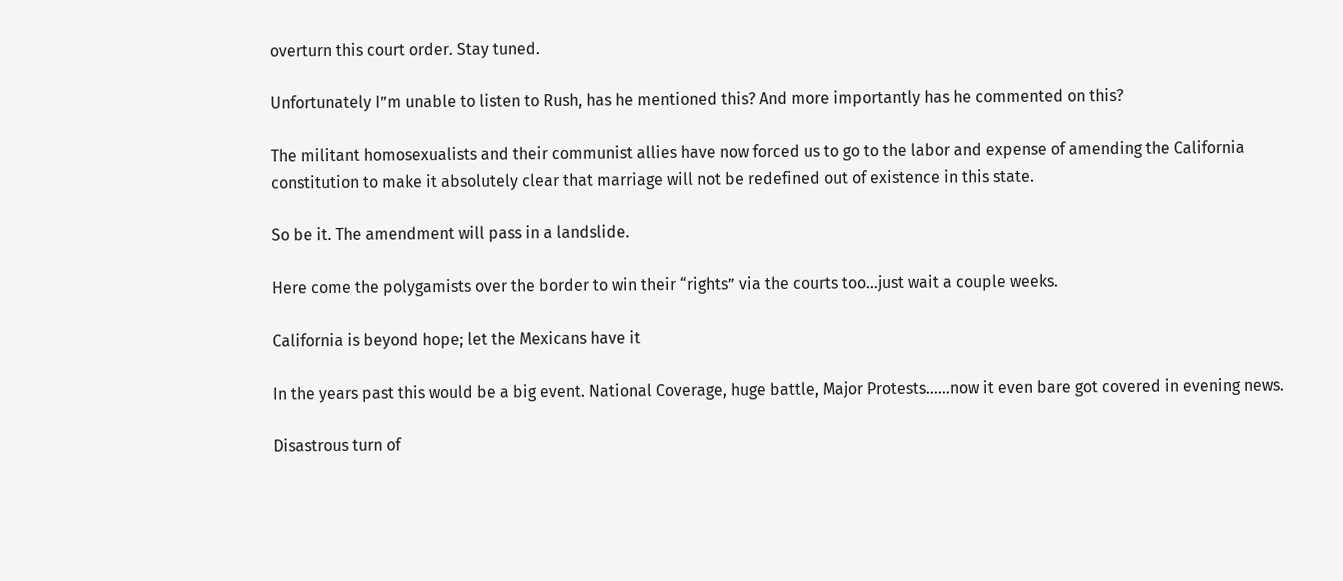overturn this court order. Stay tuned.

Unfortunately I”m unable to listen to Rush, has he mentioned this? And more importantly has he commented on this?

The militant homosexualists and their communist allies have now forced us to go to the labor and expense of amending the California constitution to make it absolutely clear that marriage will not be redefined out of existence in this state.

So be it. The amendment will pass in a landslide.

Here come the polygamists over the border to win their “rights” via the courts too…just wait a couple weeks.

California is beyond hope; let the Mexicans have it

In the years past this would be a big event. National Coverage, huge battle, Major Protests……now it even bare got covered in evening news.

Disastrous turn of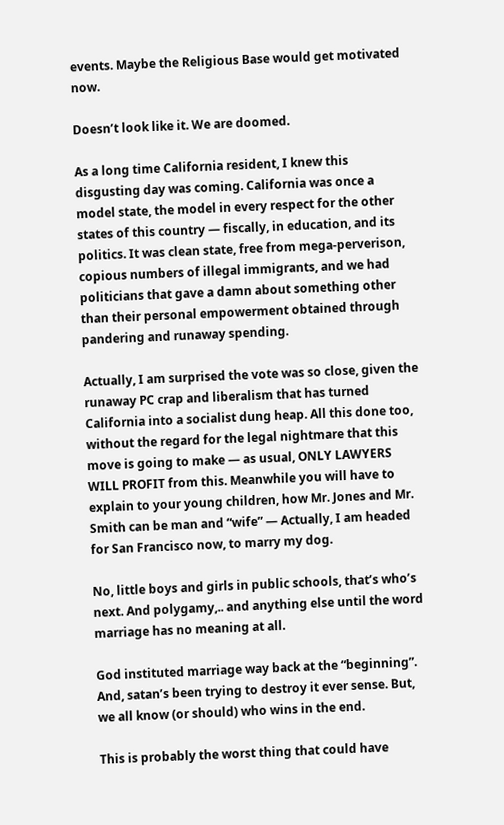events. Maybe the Religious Base would get motivated now.

Doesn’t look like it. We are doomed.

As a long time California resident, I knew this disgusting day was coming. California was once a model state, the model in every respect for the other states of this country — fiscally, in education, and its politics. It was clean state, free from mega-perverison, copious numbers of illegal immigrants, and we had politicians that gave a damn about something other than their personal empowerment obtained through pandering and runaway spending.

Actually, I am surprised the vote was so close, given the runaway PC crap and liberalism that has turned California into a socialist dung heap. All this done too, without the regard for the legal nightmare that this move is going to make — as usual, ONLY LAWYERS WILL PROFIT from this. Meanwhile you will have to explain to your young children, how Mr. Jones and Mr. Smith can be man and “wife” — Actually, I am headed for San Francisco now, to marry my dog.

No, little boys and girls in public schools, that’s who’s next. And polygamy,.. and anything else until the word marriage has no meaning at all.

God instituted marriage way back at the “beginning”. And, satan’s been trying to destroy it ever sense. But, we all know (or should) who wins in the end.

This is probably the worst thing that could have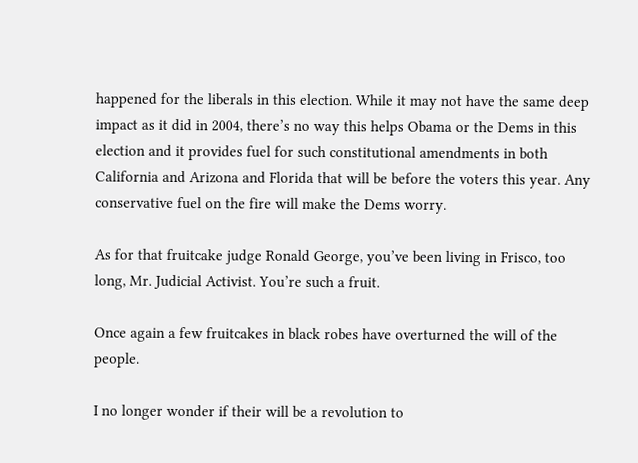happened for the liberals in this election. While it may not have the same deep impact as it did in 2004, there’s no way this helps Obama or the Dems in this election and it provides fuel for such constitutional amendments in both California and Arizona and Florida that will be before the voters this year. Any conservative fuel on the fire will make the Dems worry.

As for that fruitcake judge Ronald George, you’ve been living in Frisco, too long, Mr. Judicial Activist. You’re such a fruit.

Once again a few fruitcakes in black robes have overturned the will of the people.

I no longer wonder if their will be a revolution to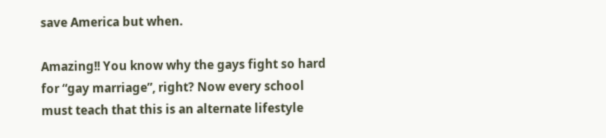save America but when.

Amazing!! You know why the gays fight so hard for “gay marriage”, right? Now every school must teach that this is an alternate lifestyle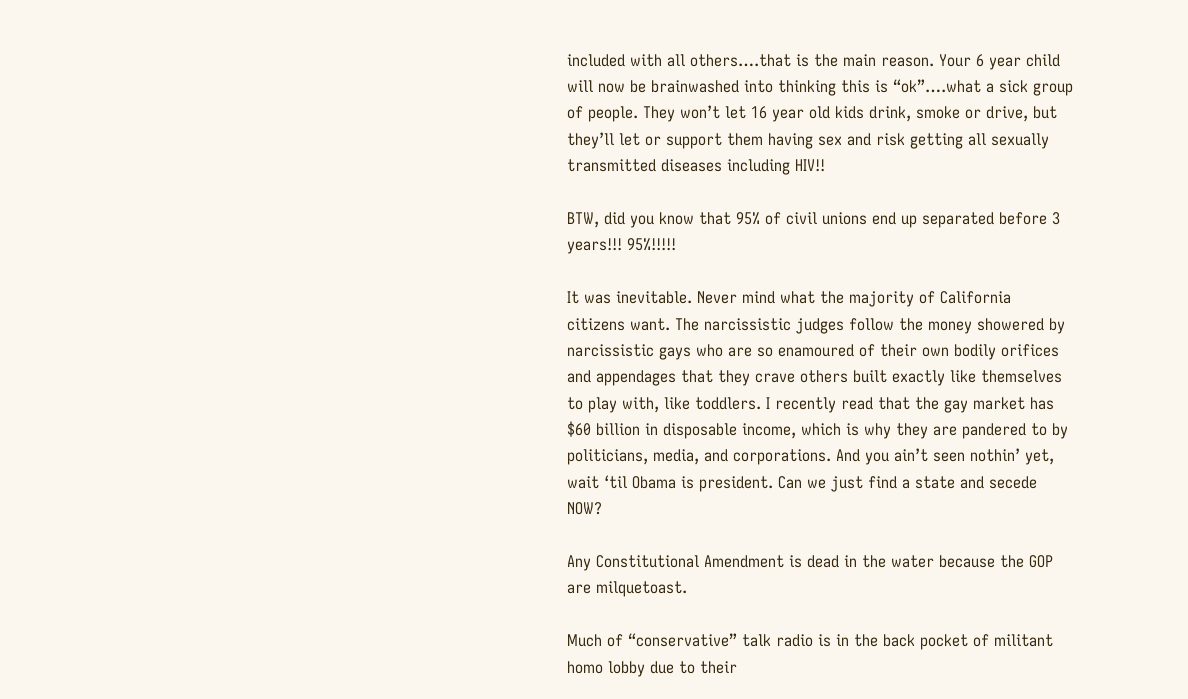included with all others….that is the main reason. Your 6 year child will now be brainwashed into thinking this is “ok”….what a sick group of people. They won’t let 16 year old kids drink, smoke or drive, but they’ll let or support them having sex and risk getting all sexually transmitted diseases including HIV!!

BTW, did you know that 95% of civil unions end up separated before 3 years!!! 95%!!!!!

It was inevitable. Never mind what the majority of California citizens want. The narcissistic judges follow the money showered by narcissistic gays who are so enamoured of their own bodily orifices and appendages that they crave others built exactly like themselves to play with, like toddlers. I recently read that the gay market has $60 billion in disposable income, which is why they are pandered to by politicians, media, and corporations. And you ain’t seen nothin’ yet, wait ‘til Obama is president. Can we just find a state and secede NOW?

Any Constitutional Amendment is dead in the water because the GOP are milquetoast.

Much of “conservative” talk radio is in the back pocket of militant homo lobby due to their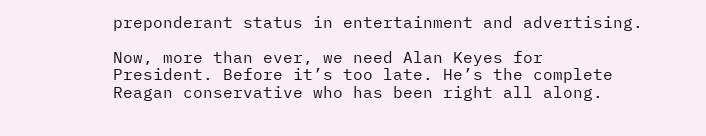preponderant status in entertainment and advertising.

Now, more than ever, we need Alan Keyes for President. Before it’s too late. He’s the complete Reagan conservative who has been right all along.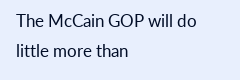The McCain GOP will do little more than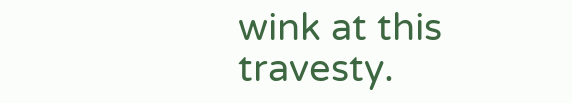wink at this travesty.